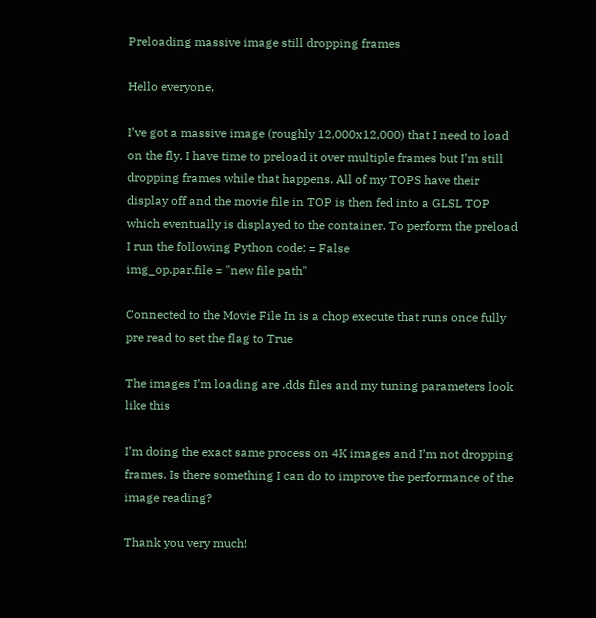Preloading massive image still dropping frames

Hello everyone,

I’ve got a massive image (roughly 12,000x12,000) that I need to load on the fly. I have time to preload it over multiple frames but I’m still dropping frames while that happens. All of my TOPS have their display off and the movie file in TOP is then fed into a GLSL TOP which eventually is displayed to the container. To perform the preload I run the following Python code: = False
img_op.par.file = "new file path"

Connected to the Movie File In is a chop execute that runs once fully pre read to set the flag to True

The images I’m loading are .dds files and my tuning parameters look like this

I’m doing the exact same process on 4K images and I’m not dropping frames. Is there something I can do to improve the performance of the image reading?

Thank you very much!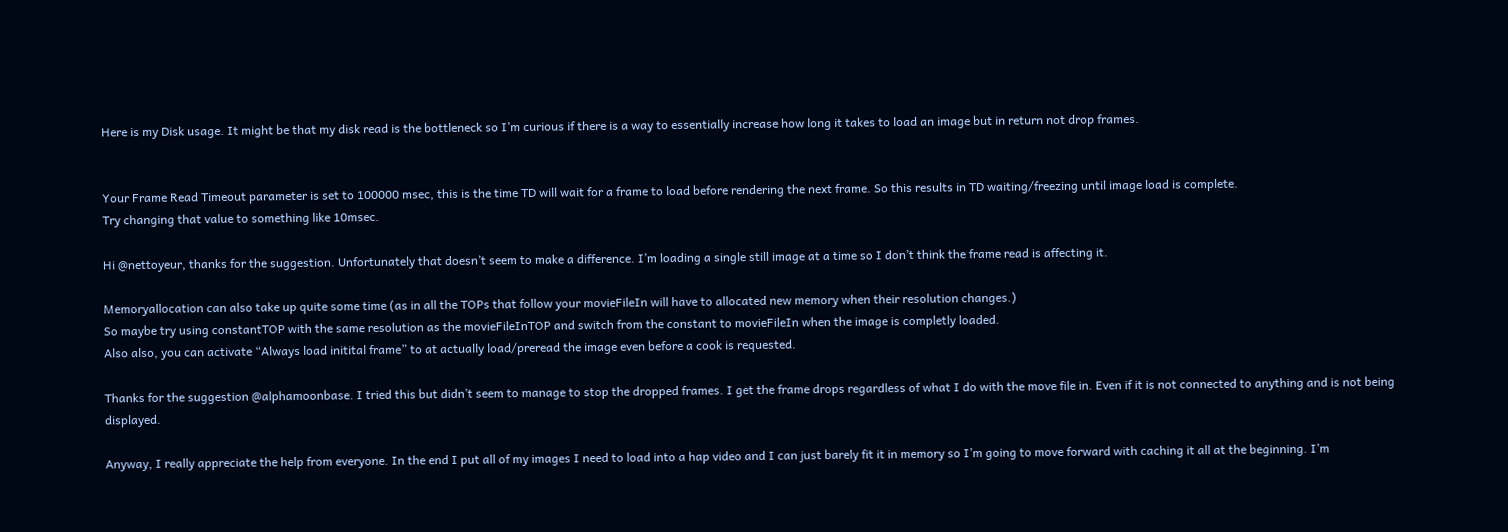Here is my Disk usage. It might be that my disk read is the bottleneck so I’m curious if there is a way to essentially increase how long it takes to load an image but in return not drop frames.


Your Frame Read Timeout parameter is set to 100000 msec, this is the time TD will wait for a frame to load before rendering the next frame. So this results in TD waiting/freezing until image load is complete.
Try changing that value to something like 10msec.

Hi @nettoyeur, thanks for the suggestion. Unfortunately that doesn’t seem to make a difference. I’m loading a single still image at a time so I don’t think the frame read is affecting it.

Memoryallocation can also take up quite some time (as in all the TOPs that follow your movieFileIn will have to allocated new memory when their resolution changes.)
So maybe try using constantTOP with the same resolution as the movieFileInTOP and switch from the constant to movieFileIn when the image is completly loaded.
Also also, you can activate “Always load initital frame” to at actually load/preread the image even before a cook is requested.

Thanks for the suggestion @alphamoonbase. I tried this but didn’t seem to manage to stop the dropped frames. I get the frame drops regardless of what I do with the move file in. Even if it is not connected to anything and is not being displayed.

Anyway, I really appreciate the help from everyone. In the end I put all of my images I need to load into a hap video and I can just barely fit it in memory so I’m going to move forward with caching it all at the beginning. I’m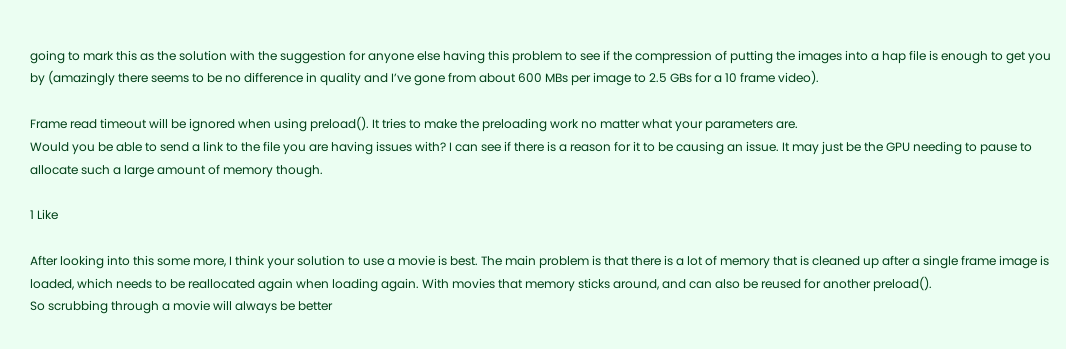going to mark this as the solution with the suggestion for anyone else having this problem to see if the compression of putting the images into a hap file is enough to get you by (amazingly there seems to be no difference in quality and I’ve gone from about 600 MBs per image to 2.5 GBs for a 10 frame video).

Frame read timeout will be ignored when using preload(). It tries to make the preloading work no matter what your parameters are.
Would you be able to send a link to the file you are having issues with? I can see if there is a reason for it to be causing an issue. It may just be the GPU needing to pause to allocate such a large amount of memory though.

1 Like

After looking into this some more, I think your solution to use a movie is best. The main problem is that there is a lot of memory that is cleaned up after a single frame image is loaded, which needs to be reallocated again when loading again. With movies that memory sticks around, and can also be reused for another preload().
So scrubbing through a movie will always be better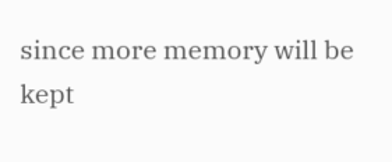since more memory will be kept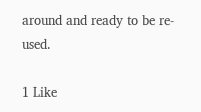around and ready to be re-used.

1 Like